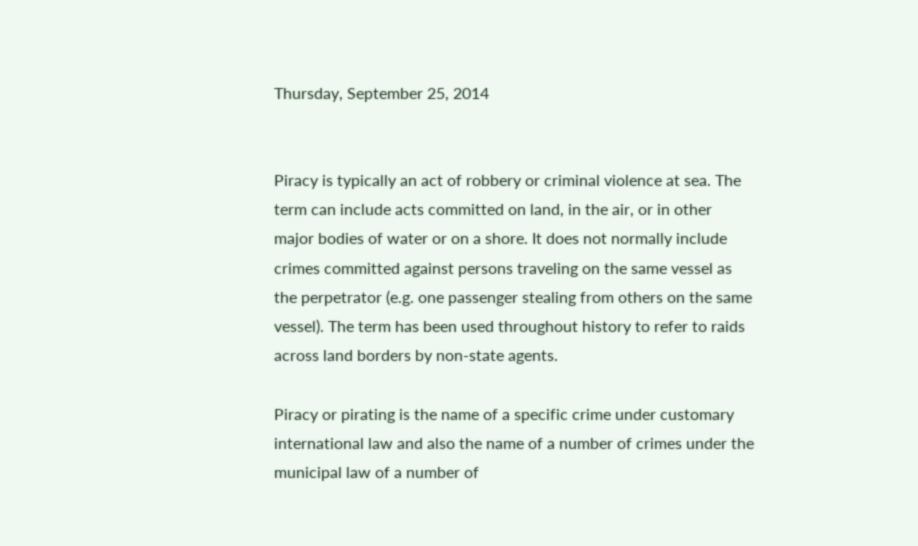Thursday, September 25, 2014


Piracy is typically an act of robbery or criminal violence at sea. The term can include acts committed on land, in the air, or in other major bodies of water or on a shore. It does not normally include crimes committed against persons traveling on the same vessel as the perpetrator (e.g. one passenger stealing from others on the same vessel). The term has been used throughout history to refer to raids across land borders by non-state agents.

Piracy or pirating is the name of a specific crime under customary international law and also the name of a number of crimes under the municipal law of a number of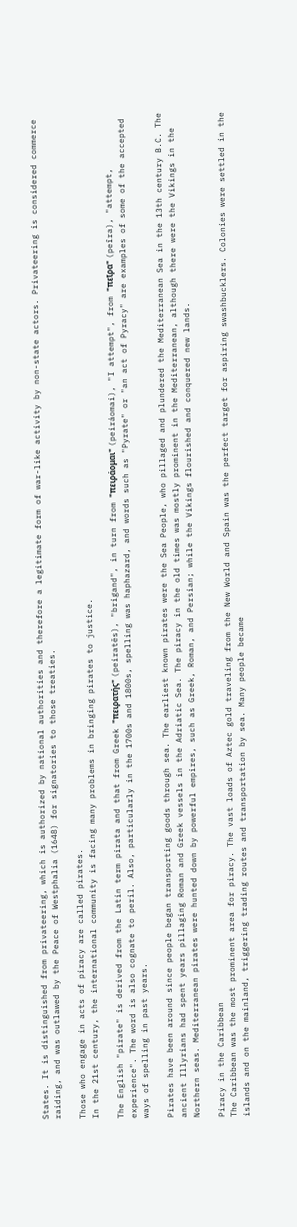States. It is distinguished from privateering, which is authorized by national authorities and therefore a legitimate form of war-like activity by non-state actors. Privateering is considered commerce raiding, and was outlawed by the Peace of Westphalia (1648) for signatories to those treaties.

Those who engage in acts of piracy are called pirates.
In the 21st century, the international community is facing many problems in bringing pirates to justice.

The English "pirate" is derived from the Latin term pirata and that from Greek "πειρατής" (peiratēs), "brigand", in turn from "πειράομαι" (peiráomai), "I attempt", from "πεῖρα" (peîra), "attempt, experience". The word is also cognate to peril. Also, particularly in the 1700s and 1800s, spelling was haphazard, and words such as "Pyrate" or "an act of Pyracy" are examples of some of the accepted ways of spelling in past years.

Pirates have been around since people began transporting goods through sea. The earliest known pirates were the Sea People, who pillaged and plundered the Mediterranean Sea in the 13th century B.C. The ancient Illyrians had spent years pillaging Roman and Greek vessels in the Adriatic Sea. The piracy in the old times was mostly prominent in the Mediterranean, although there were the Vikings in the Northern seas. Mediterranean pirates were hunted down by powerful empires, such as Greek, Roman, and Persian; while the Vikings flourished and conquered new lands.

Piracy in the Caribbean
The Caribbean was the most prominent area for piracy. The vast loads of Aztec gold traveling from the New World and Spain was the perfect target for aspiring swashbucklers. Colonies were settled in the islands and on the mainland, triggering trading routes and transportation by sea. Many people became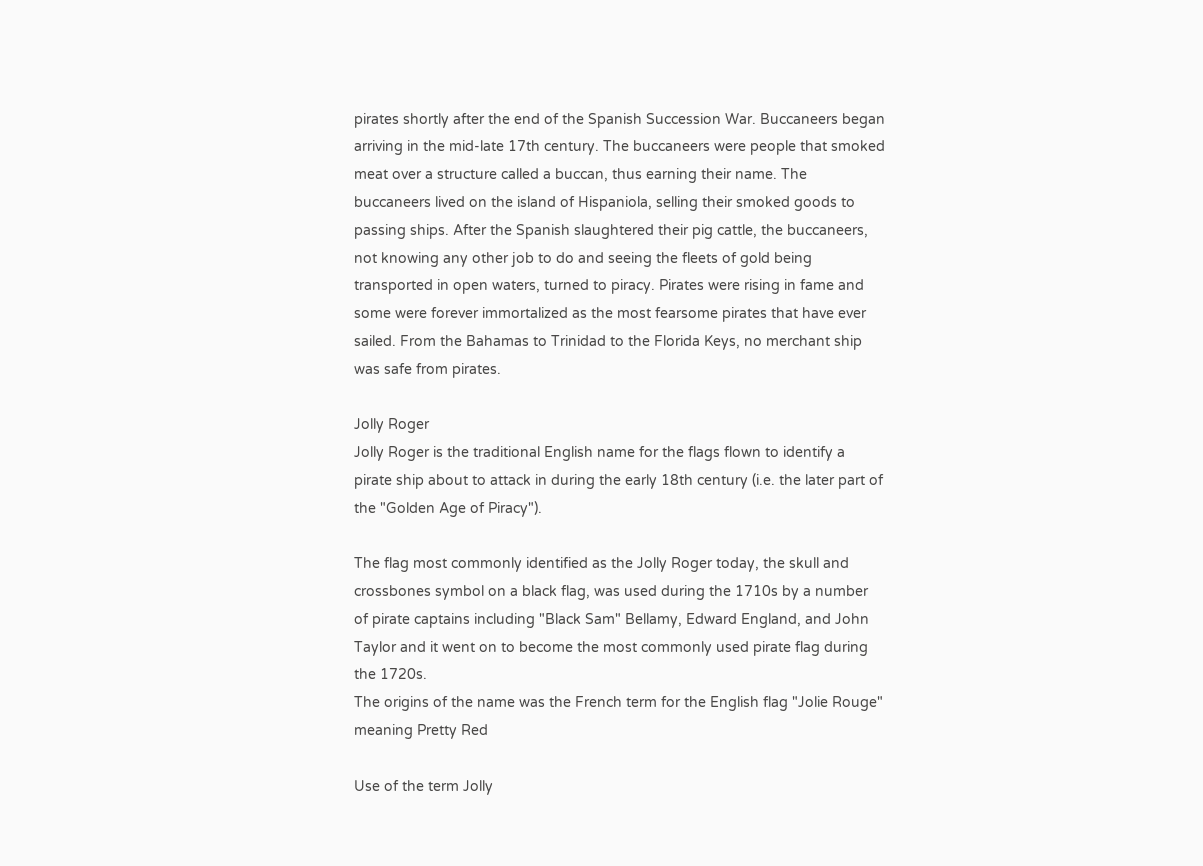pirates shortly after the end of the Spanish Succession War. Buccaneers began arriving in the mid-late 17th century. The buccaneers were people that smoked meat over a structure called a buccan, thus earning their name. The buccaneers lived on the island of Hispaniola, selling their smoked goods to passing ships. After the Spanish slaughtered their pig cattle, the buccaneers, not knowing any other job to do and seeing the fleets of gold being transported in open waters, turned to piracy. Pirates were rising in fame and some were forever immortalized as the most fearsome pirates that have ever sailed. From the Bahamas to Trinidad to the Florida Keys, no merchant ship was safe from pirates.

Jolly Roger
Jolly Roger is the traditional English name for the flags flown to identify a pirate ship about to attack in during the early 18th century (i.e. the later part of the "Golden Age of Piracy").

The flag most commonly identified as the Jolly Roger today, the skull and crossbones symbol on a black flag, was used during the 1710s by a number of pirate captains including "Black Sam" Bellamy, Edward England, and John Taylor and it went on to become the most commonly used pirate flag during the 1720s.
The origins of the name was the French term for the English flag "Jolie Rouge" meaning Pretty Red

Use of the term Jolly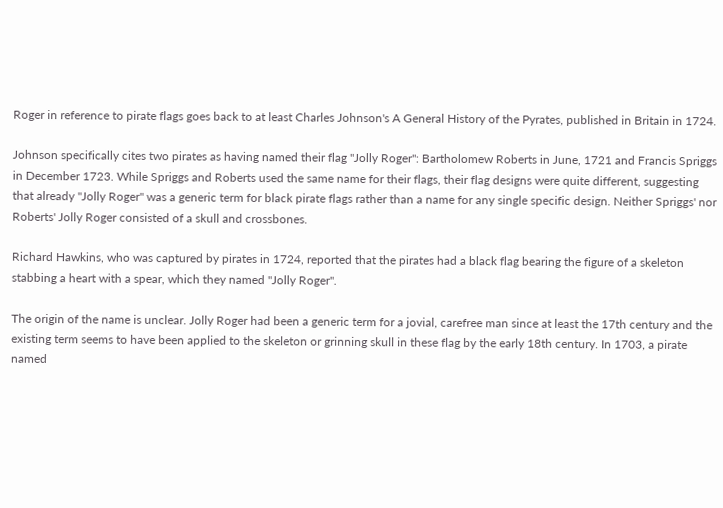Roger in reference to pirate flags goes back to at least Charles Johnson's A General History of the Pyrates, published in Britain in 1724.

Johnson specifically cites two pirates as having named their flag "Jolly Roger": Bartholomew Roberts in June, 1721 and Francis Spriggs in December 1723. While Spriggs and Roberts used the same name for their flags, their flag designs were quite different, suggesting that already "Jolly Roger" was a generic term for black pirate flags rather than a name for any single specific design. Neither Spriggs' nor Roberts' Jolly Roger consisted of a skull and crossbones.

Richard Hawkins, who was captured by pirates in 1724, reported that the pirates had a black flag bearing the figure of a skeleton stabbing a heart with a spear, which they named "Jolly Roger".

The origin of the name is unclear. Jolly Roger had been a generic term for a jovial, carefree man since at least the 17th century and the existing term seems to have been applied to the skeleton or grinning skull in these flag by the early 18th century. In 1703, a pirate named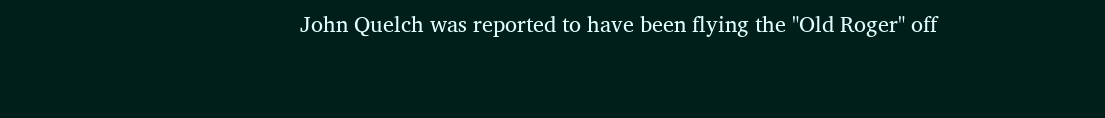John Quelch was reported to have been flying the "Old Roger" off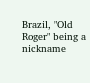Brazil, "Old Roger" being a nickname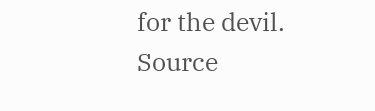for the devil.
Source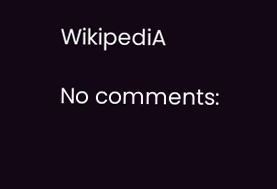WikipediA

No comments: